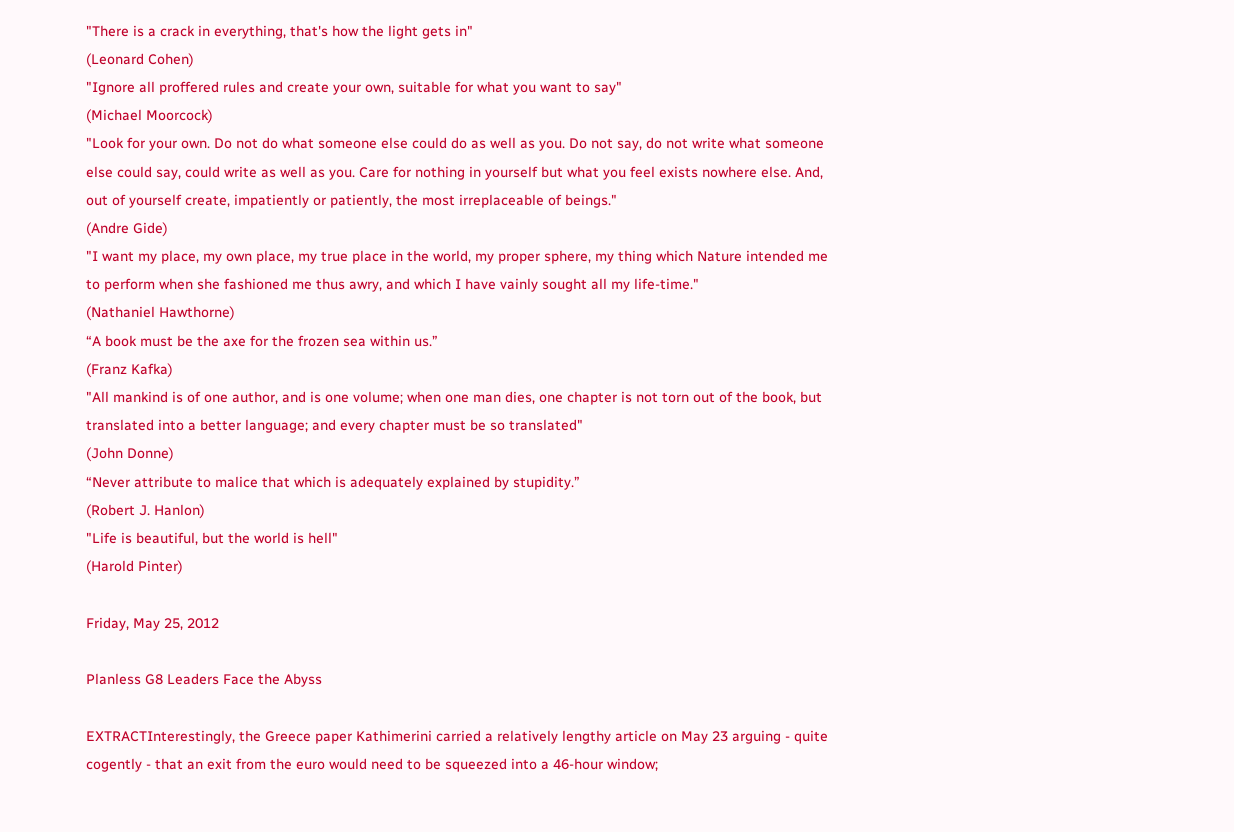"There is a crack in everything, that's how the light gets in"
(Leonard Cohen)
"Ignore all proffered rules and create your own, suitable for what you want to say"
(Michael Moorcock)
"Look for your own. Do not do what someone else could do as well as you. Do not say, do not write what someone else could say, could write as well as you. Care for nothing in yourself but what you feel exists nowhere else. And, out of yourself create, impatiently or patiently, the most irreplaceable of beings."
(Andre Gide)
"I want my place, my own place, my true place in the world, my proper sphere, my thing which Nature intended me to perform when she fashioned me thus awry, and which I have vainly sought all my life-time."
(Nathaniel Hawthorne)
“A book must be the axe for the frozen sea within us.”
(Franz Kafka)
"All mankind is of one author, and is one volume; when one man dies, one chapter is not torn out of the book, but translated into a better language; and every chapter must be so translated"
(John Donne)
“Never attribute to malice that which is adequately explained by stupidity.”
(Robert J. Hanlon)
"Life is beautiful, but the world is hell"
(Harold Pinter)

Friday, May 25, 2012

Planless G8 Leaders Face the Abyss

EXTRACTInterestingly, the Greece paper Kathimerini carried a relatively lengthy article on May 23 arguing - quite cogently - that an exit from the euro would need to be squeezed into a 46-hour window;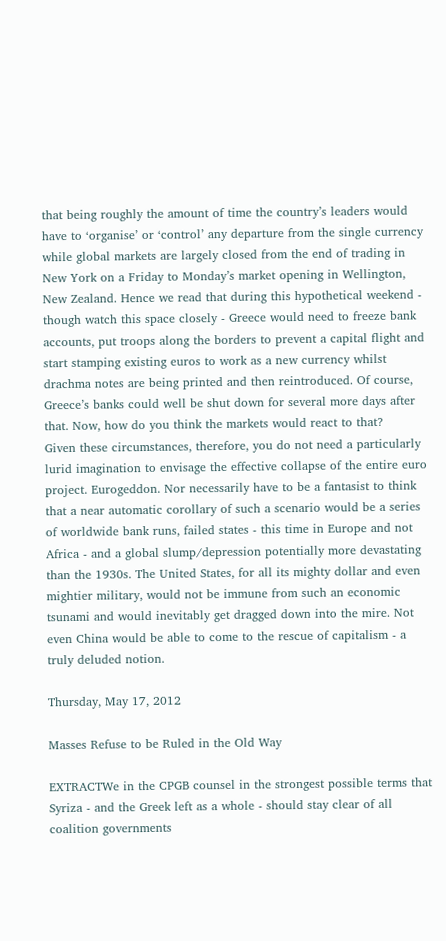that being roughly the amount of time the country’s leaders would have to ‘organise’ or ‘control’ any departure from the single currency while global markets are largely closed from the end of trading in New York on a Friday to Monday’s market opening in Wellington, New Zealand. Hence we read that during this hypothetical weekend - though watch this space closely - Greece would need to freeze bank accounts, put troops along the borders to prevent a capital flight and start stamping existing euros to work as a new currency whilst drachma notes are being printed and then reintroduced. Of course, Greece’s banks could well be shut down for several more days after that. Now, how do you think the markets would react to that?
Given these circumstances, therefore, you do not need a particularly lurid imagination to envisage the effective collapse of the entire euro project. Eurogeddon. Nor necessarily have to be a fantasist to think that a near automatic corollary of such a scenario would be a series of worldwide bank runs, failed states - this time in Europe and not Africa - and a global slump/depression potentially more devastating than the 1930s. The United States, for all its mighty dollar and even mightier military, would not be immune from such an economic tsunami and would inevitably get dragged down into the mire. Not even China would be able to come to the rescue of capitalism - a truly deluded notion.

Thursday, May 17, 2012

Masses Refuse to be Ruled in the Old Way

EXTRACTWe in the CPGB counsel in the strongest possible terms that Syriza - and the Greek left as a whole - should stay clear of all coalition governments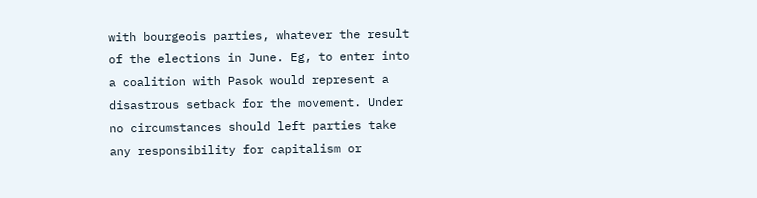with bourgeois parties, whatever the result of the elections in June. Eg, to enter into a coalition with Pasok would represent a disastrous setback for the movement. Under no circumstances should left parties take any responsibility for capitalism or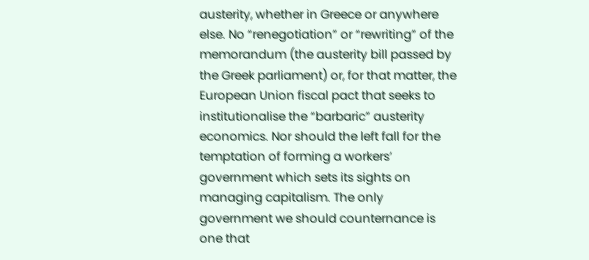austerity, whether in Greece or anywhere else. No “renegotiation” or “rewriting” of the memorandum (the austerity bill passed by the Greek parliament) or, for that matter, the European Union fiscal pact that seeks to institutionalise the “barbaric” austerity economics. Nor should the left fall for the temptation of forming a workers’ government which sets its sights on managing capitalism. The only government we should counternance is one that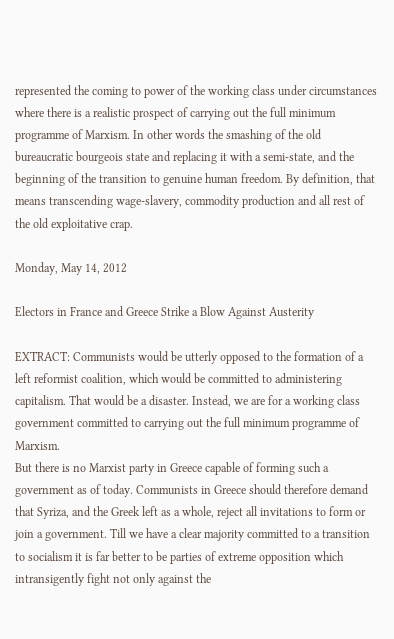represented the coming to power of the working class under circumstances where there is a realistic prospect of carrying out the full minimum programme of Marxism. In other words the smashing of the old bureaucratic bourgeois state and replacing it with a semi-state, and the beginning of the transition to genuine human freedom. By definition, that means transcending wage-slavery, commodity production and all rest of the old exploitative crap.

Monday, May 14, 2012

Electors in France and Greece Strike a Blow Against Austerity

EXTRACT: Communists would be utterly opposed to the formation of a left reformist coalition, which would be committed to administering capitalism. That would be a disaster. Instead, we are for a working class government committed to carrying out the full minimum programme of Marxism.
But there is no Marxist party in Greece capable of forming such a government as of today. Communists in Greece should therefore demand that Syriza, and the Greek left as a whole, reject all invitations to form or join a government. Till we have a clear majority committed to a transition to socialism it is far better to be parties of extreme opposition which intransigently fight not only against the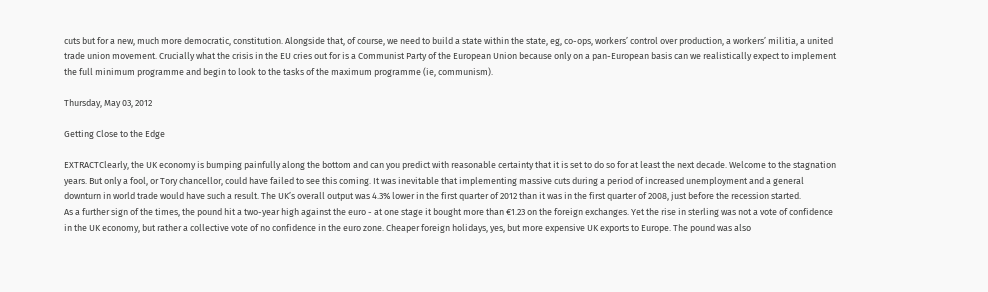cuts but for a new, much more democratic, constitution. Alongside that, of course, we need to build a state within the state, eg, co-ops, workers’ control over production, a workers’ militia, a united trade union movement. Crucially what the crisis in the EU cries out for is a Communist Party of the European Union because only on a pan-European basis can we realistically expect to implement the full minimum programme and begin to look to the tasks of the maximum programme (ie, communism).

Thursday, May 03, 2012

Getting Close to the Edge

EXTRACTClearly, the UK economy is bumping painfully along the bottom and can you predict with reasonable certainty that it is set to do so for at least the next decade. Welcome to the stagnation years. But only a fool, or Tory chancellor, could have failed to see this coming. It was inevitable that implementing massive cuts during a period of increased unemployment and a general downturn in world trade would have such a result. The UK’s overall output was 4.3% lower in the first quarter of 2012 than it was in the first quarter of 2008, just before the recession started.
As a further sign of the times, the pound hit a two-year high against the euro - at one stage it bought more than €1.23 on the foreign exchanges. Yet the rise in sterling was not a vote of confidence in the UK economy, but rather a collective vote of no confidence in the euro zone. Cheaper foreign holidays, yes, but more expensive UK exports to Europe. The pound was also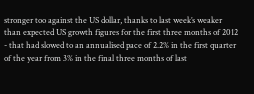stronger too against the US dollar, thanks to last week’s weaker than expected US growth figures for the first three months of 2012 - that had slowed to an annualised pace of 2.2% in the first quarter of the year from 3% in the final three months of last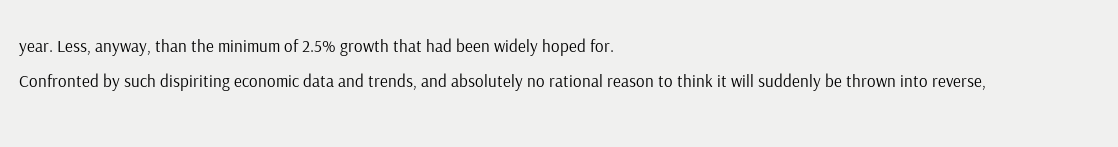year. Less, anyway, than the minimum of 2.5% growth that had been widely hoped for.
Confronted by such dispiriting economic data and trends, and absolutely no rational reason to think it will suddenly be thrown into reverse,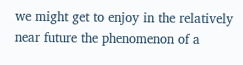we might get to enjoy in the relatively near future the phenomenon of a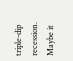triple-dip recession. Maybe it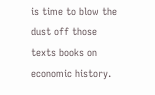is time to blow the dust off those texts books on economic history.